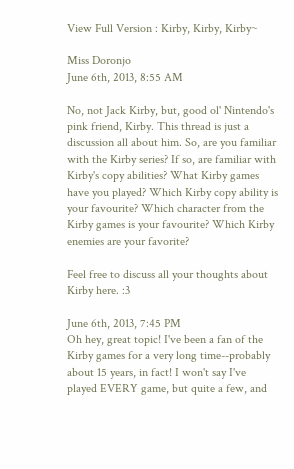View Full Version : Kirby, Kirby, Kirby~

Miss Doronjo
June 6th, 2013, 8:55 AM

No, not Jack Kirby, but, good ol' Nintendo's pink friend, Kirby. This thread is just a discussion all about him. So, are you familiar with the Kirby series? If so, are familiar with Kirby's copy abilities? What Kirby games have you played? Which Kirby copy ability is your favourite? Which character from the Kirby games is your favourite? Which Kirby enemies are your favorite?

Feel free to discuss all your thoughts about Kirby here. :3

June 6th, 2013, 7:45 PM
Oh hey, great topic! I've been a fan of the Kirby games for a very long time--probably about 15 years, in fact! I won't say I've played EVERY game, but quite a few, and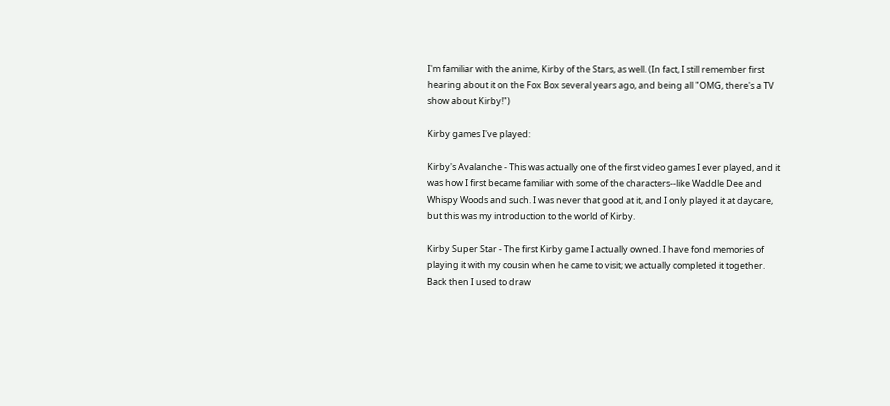I'm familiar with the anime, Kirby of the Stars, as well. (In fact, I still remember first hearing about it on the Fox Box several years ago, and being all "OMG, there's a TV show about Kirby!")

Kirby games I've played:

Kirby's Avalanche - This was actually one of the first video games I ever played, and it was how I first became familiar with some of the characters--like Waddle Dee and Whispy Woods and such. I was never that good at it, and I only played it at daycare, but this was my introduction to the world of Kirby.

Kirby Super Star - The first Kirby game I actually owned. I have fond memories of playing it with my cousin when he came to visit; we actually completed it together. Back then I used to draw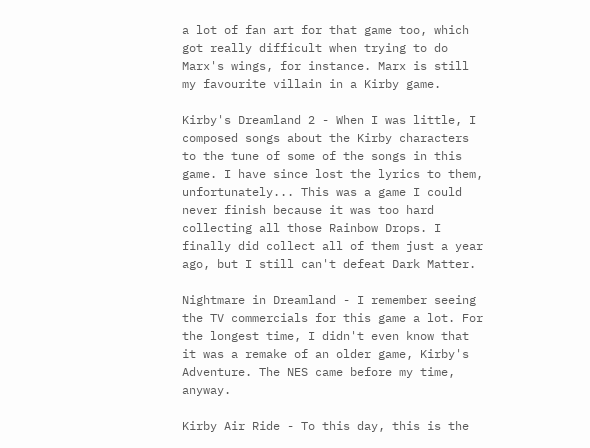a lot of fan art for that game too, which got really difficult when trying to do Marx's wings, for instance. Marx is still my favourite villain in a Kirby game.

Kirby's Dreamland 2 - When I was little, I composed songs about the Kirby characters to the tune of some of the songs in this game. I have since lost the lyrics to them, unfortunately... This was a game I could never finish because it was too hard collecting all those Rainbow Drops. I finally did collect all of them just a year ago, but I still can't defeat Dark Matter.

Nightmare in Dreamland - I remember seeing the TV commercials for this game a lot. For the longest time, I didn't even know that it was a remake of an older game, Kirby's Adventure. The NES came before my time, anyway.

Kirby Air Ride - To this day, this is the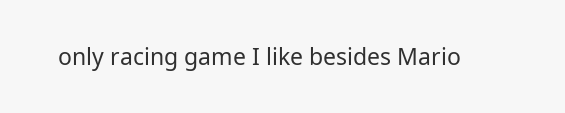only racing game I like besides Mario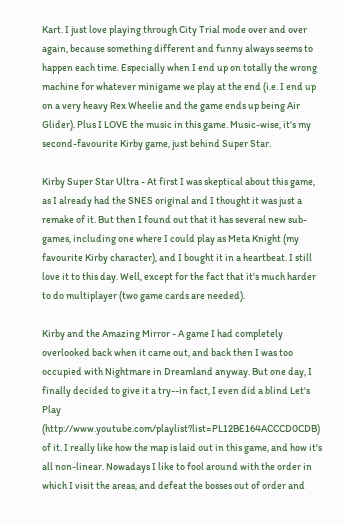Kart. I just love playing through City Trial mode over and over again, because something different and funny always seems to happen each time. Especially when I end up on totally the wrong machine for whatever minigame we play at the end (i.e. I end up on a very heavy Rex Wheelie and the game ends up being Air Glider). Plus I LOVE the music in this game. Music-wise, it's my second-favourite Kirby game, just behind Super Star.

Kirby Super Star Ultra - At first I was skeptical about this game, as I already had the SNES original and I thought it was just a remake of it. But then I found out that it has several new sub-games, including one where I could play as Meta Knight (my favourite Kirby character), and I bought it in a heartbeat. I still love it to this day. Well, except for the fact that it's much harder to do multiplayer (two game cards are needed).

Kirby and the Amazing Mirror - A game I had completely overlooked back when it came out, and back then I was too occupied with Nightmare in Dreamland anyway. But one day, I finally decided to give it a try--in fact, I even did a blind Let's Play (http://www.youtube.com/playlist?list=PL12BE164ACCCD0CDB) of it. I really like how the map is laid out in this game, and how it's all non-linear. Nowadays I like to fool around with the order in which I visit the areas, and defeat the bosses out of order and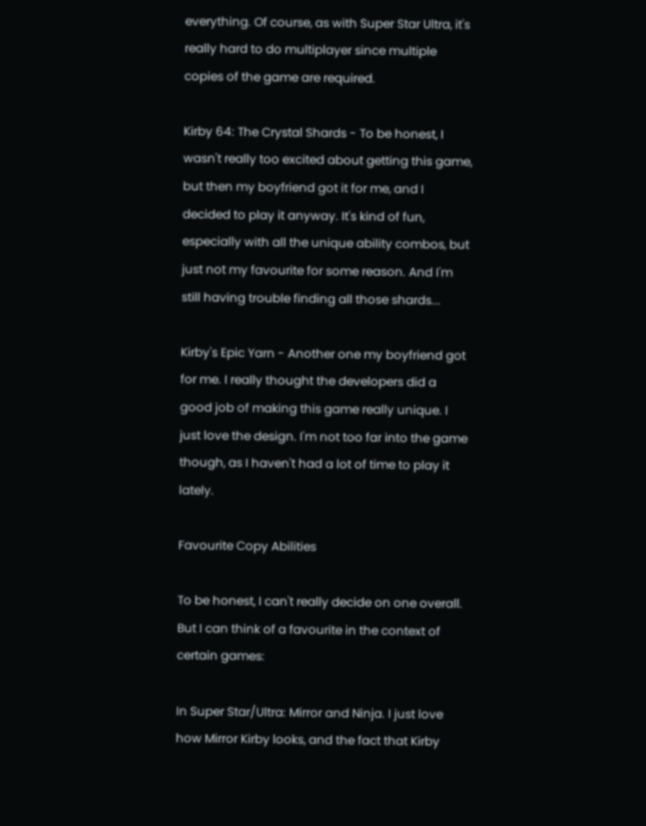everything. Of course, as with Super Star Ultra, it's really hard to do multiplayer since multiple copies of the game are required.

Kirby 64: The Crystal Shards - To be honest, I wasn't really too excited about getting this game, but then my boyfriend got it for me, and I decided to play it anyway. It's kind of fun, especially with all the unique ability combos, but just not my favourite for some reason. And I'm still having trouble finding all those shards...

Kirby's Epic Yarn - Another one my boyfriend got for me. I really thought the developers did a good job of making this game really unique. I just love the design. I'm not too far into the game though, as I haven't had a lot of time to play it lately.

Favourite Copy Abilities

To be honest, I can't really decide on one overall. But I can think of a favourite in the context of certain games:

In Super Star/Ultra: Mirror and Ninja. I just love how Mirror Kirby looks, and the fact that Kirby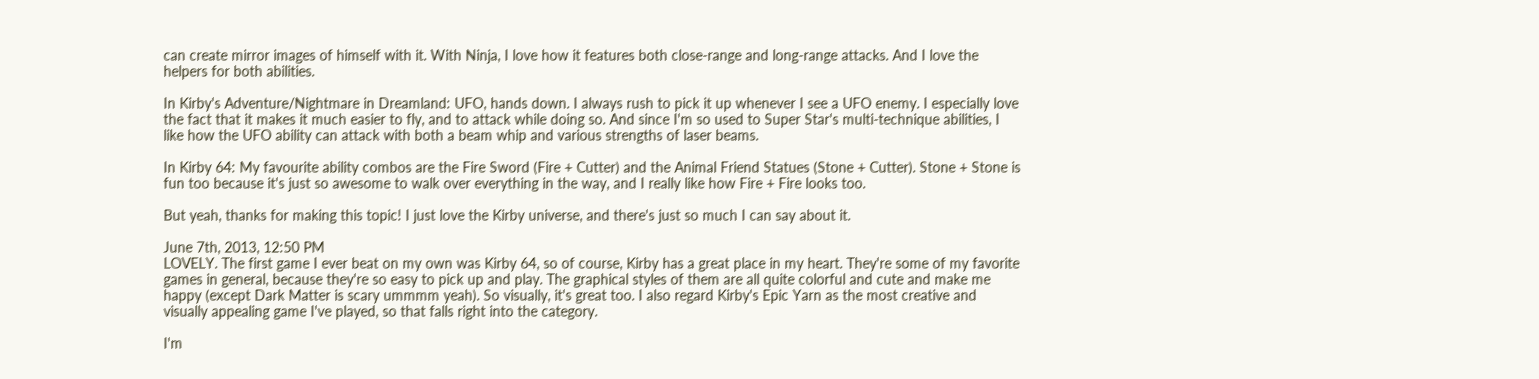can create mirror images of himself with it. With Ninja, I love how it features both close-range and long-range attacks. And I love the helpers for both abilities.

In Kirby's Adventure/Nightmare in Dreamland: UFO, hands down. I always rush to pick it up whenever I see a UFO enemy. I especially love the fact that it makes it much easier to fly, and to attack while doing so. And since I'm so used to Super Star's multi-technique abilities, I like how the UFO ability can attack with both a beam whip and various strengths of laser beams.

In Kirby 64: My favourite ability combos are the Fire Sword (Fire + Cutter) and the Animal Friend Statues (Stone + Cutter). Stone + Stone is fun too because it's just so awesome to walk over everything in the way, and I really like how Fire + Fire looks too.

But yeah, thanks for making this topic! I just love the Kirby universe, and there's just so much I can say about it.

June 7th, 2013, 12:50 PM
LOVELY. The first game I ever beat on my own was Kirby 64, so of course, Kirby has a great place in my heart. They're some of my favorite games in general, because they're so easy to pick up and play. The graphical styles of them are all quite colorful and cute and make me happy (except Dark Matter is scary ummmm yeah). So visually, it's great too. I also regard Kirby's Epic Yarn as the most creative and visually appealing game I've played, so that falls right into the category.

I'm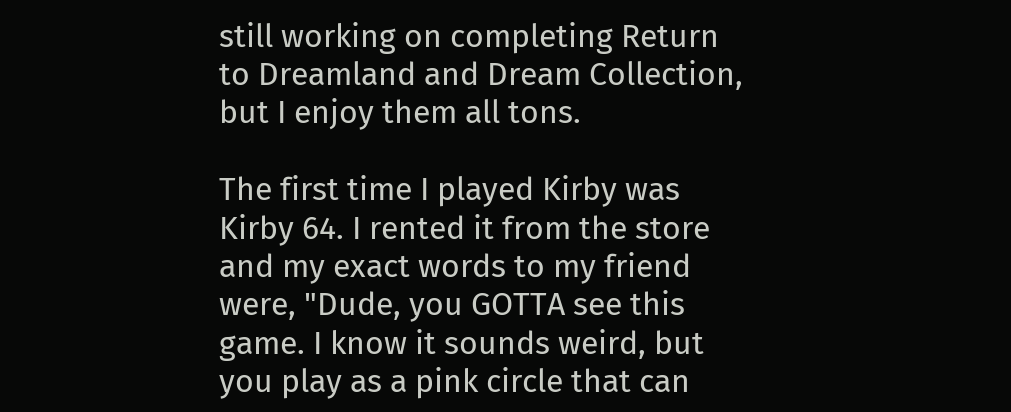still working on completing Return to Dreamland and Dream Collection, but I enjoy them all tons.

The first time I played Kirby was Kirby 64. I rented it from the store and my exact words to my friend were, "Dude, you GOTTA see this game. I know it sounds weird, but you play as a pink circle that can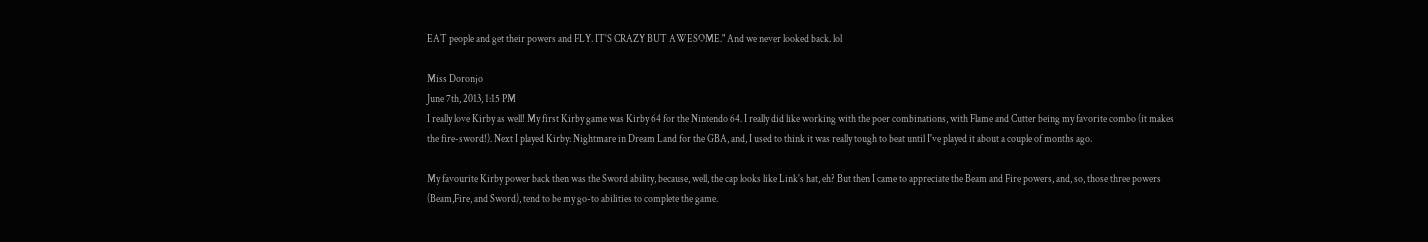EAT people and get their powers and FLY. IT'S CRAZY BUT AWESOME." And we never looked back. lol

Miss Doronjo
June 7th, 2013, 1:15 PM
I really love Kirby as well! My first Kirby game was Kirby 64 for the Nintendo 64. I really did like working with the poer combinations, with Flame and Cutter being my favorite combo (it makes the fire-sword!). Next I played Kirby: Nightmare in Dream Land for the GBA, and, I used to think it was really tough to beat until I've played it about a couple of months ago.

My favourite Kirby power back then was the Sword ability, because, well, the cap looks like Link's hat, eh? But then I came to appreciate the Beam and Fire powers, and, so, those three powers (Beam,Fire, and Sword), tend to be my go-to abilities to complete the game.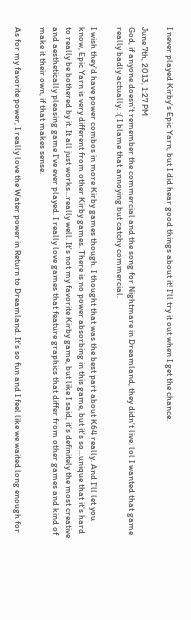I never played Kirby's Epic Yarn, but I did hear good things about it! I'll try it out when I get the chance.

June 7th, 2013, 1:27 PM
God, if anyone doesn't remember the commercial and the song for Nightmare in Dreamland, they didn't live. lol I wanted that game really badly actually. :( I blame that annoying but catchy commercial.

I wish they'd have power combos in more Kirby games though. I thought that was the best part about K64 really. And I'll let you know, Epic Yarn is very different from other Kirby games. There is no power absorbing in this game, but it's so...unique that it's hard to really be bothered by it. It all just works...really well. It's not my favorite Kirby game, but like I said, it's definitely the most creative and aesthetically pleasing game I've ever played. I really love games that feature graphics that differ from other games and kind of make it their own, if that makes sense.

As for my favorite power, I really love the Water power in Return to Dreamland. It's so fun and I feel like we waited long enough for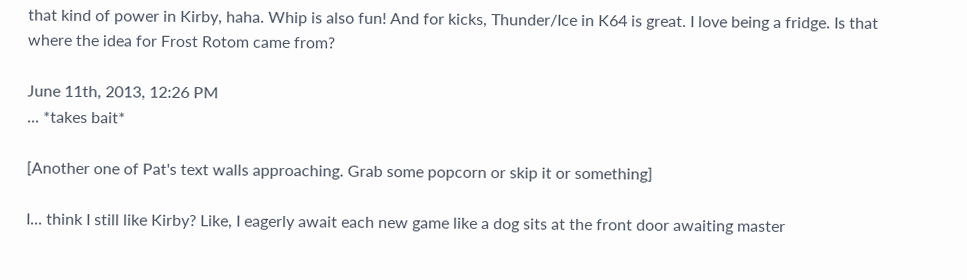that kind of power in Kirby, haha. Whip is also fun! And for kicks, Thunder/Ice in K64 is great. I love being a fridge. Is that where the idea for Frost Rotom came from?

June 11th, 2013, 12:26 PM
... *takes bait*

[Another one of Pat's text walls approaching. Grab some popcorn or skip it or something]

I... think I still like Kirby? Like, I eagerly await each new game like a dog sits at the front door awaiting master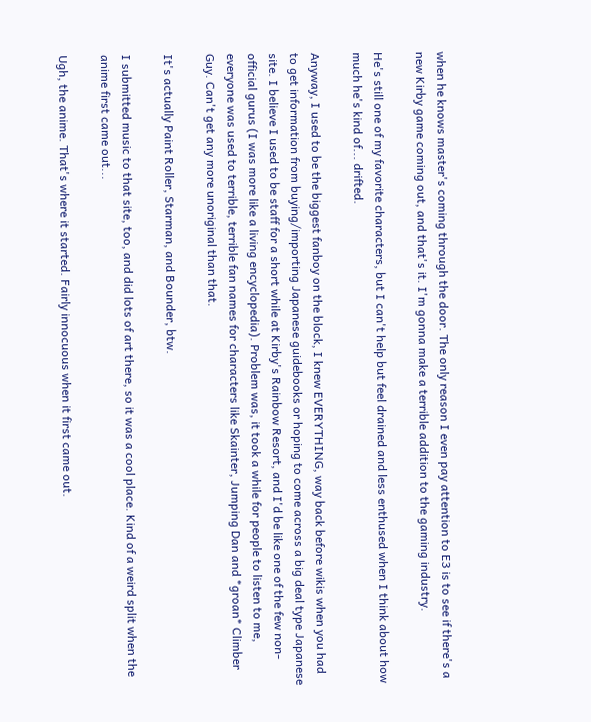when he knows master's coming through the door. The only reason I even pay attention to E3 is to see if there's a new Kirby game coming out, and that's it. I'm gonna make a terrible addition to the gaming industry.

He's still one of my favorite characters, but I can't help but feel drained and less enthused when I think about how much he's kind of... drifted.

Anyway, I used to be the biggest fanboy on the block, I knew EVERYTHING, way back before wikis when you had to get information from buying/importing Japanese guidebooks or hoping to come across a big deal type Japanese site. I believe I used to be staff for a short while at Kirby's Rainbow Resort, and I'd be like one of the few non-official gurus (I was more like a living encyclopedia). Problem was, it took a while for people to listen to me, everyone was used to terrible, terrible fan names for characters like Skainter, Jumping Dan and *groan* Climber Guy. Can't get any more unoriginal than that.

It's actually Paint Roller, Starman, and Bounder, btw.

I submitted music to that site, too, and did lots of art there, so it was a cool place. Kind of a weird split when the anime first came out...

Ugh, the anime. That's where it started. Fairly innocuous when it first came out.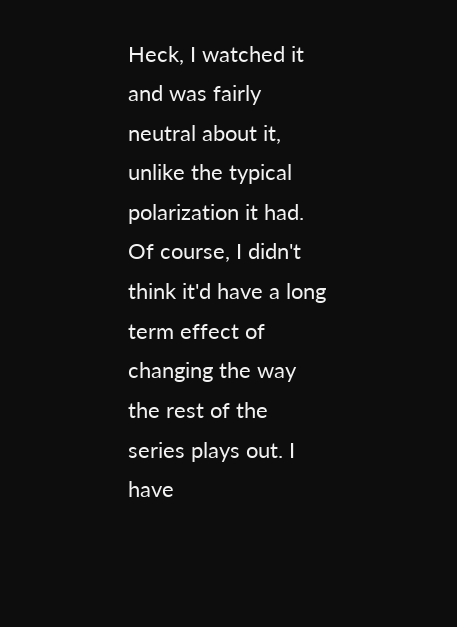Heck, I watched it and was fairly neutral about it, unlike the typical polarization it had. Of course, I didn't think it'd have a long term effect of changing the way the rest of the series plays out. I have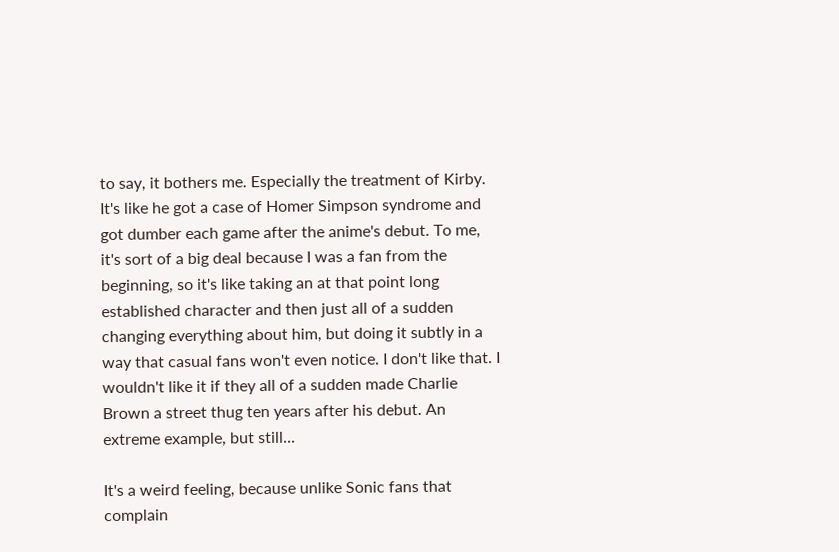to say, it bothers me. Especially the treatment of Kirby. It's like he got a case of Homer Simpson syndrome and got dumber each game after the anime's debut. To me, it's sort of a big deal because I was a fan from the beginning, so it's like taking an at that point long established character and then just all of a sudden changing everything about him, but doing it subtly in a way that casual fans won't even notice. I don't like that. I wouldn't like it if they all of a sudden made Charlie Brown a street thug ten years after his debut. An extreme example, but still...

It's a weird feeling, because unlike Sonic fans that complain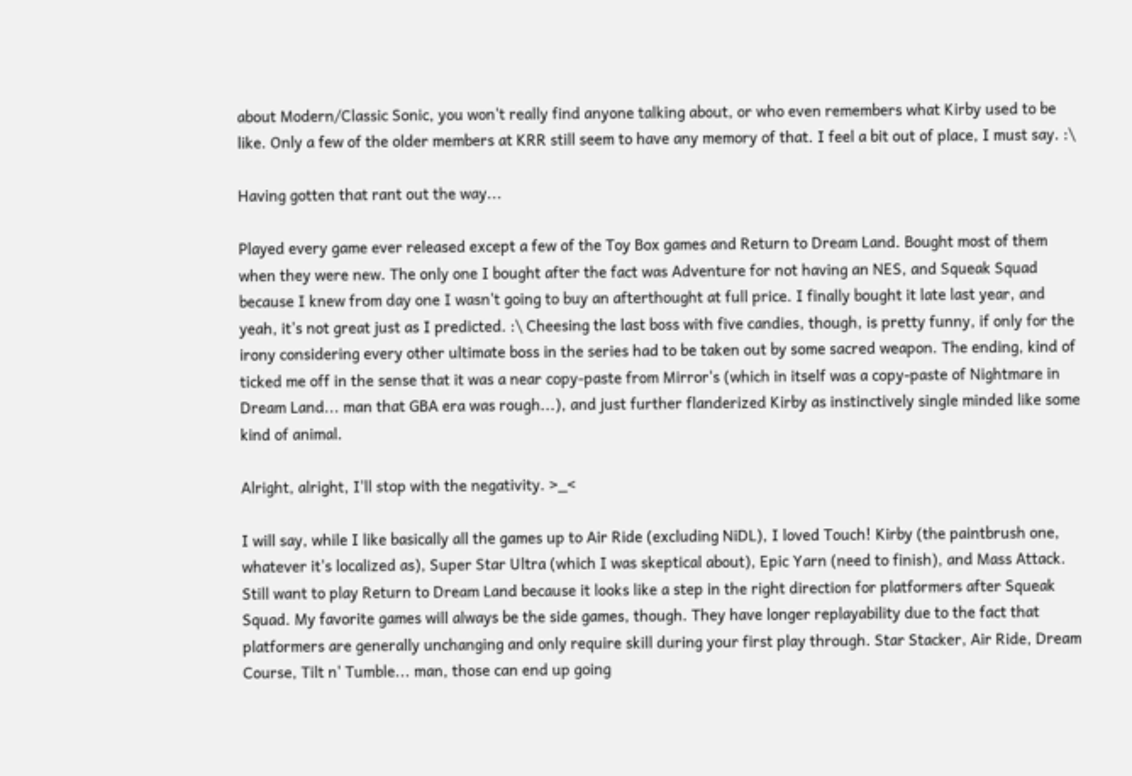about Modern/Classic Sonic, you won't really find anyone talking about, or who even remembers what Kirby used to be like. Only a few of the older members at KRR still seem to have any memory of that. I feel a bit out of place, I must say. :\

Having gotten that rant out the way...

Played every game ever released except a few of the Toy Box games and Return to Dream Land. Bought most of them when they were new. The only one I bought after the fact was Adventure for not having an NES, and Squeak Squad because I knew from day one I wasn't going to buy an afterthought at full price. I finally bought it late last year, and yeah, it's not great just as I predicted. :\ Cheesing the last boss with five candies, though, is pretty funny, if only for the irony considering every other ultimate boss in the series had to be taken out by some sacred weapon. The ending, kind of ticked me off in the sense that it was a near copy-paste from Mirror's (which in itself was a copy-paste of Nightmare in Dream Land... man that GBA era was rough...), and just further flanderized Kirby as instinctively single minded like some kind of animal.

Alright, alright, I'll stop with the negativity. >_<

I will say, while I like basically all the games up to Air Ride (excluding NiDL), I loved Touch! Kirby (the paintbrush one, whatever it's localized as), Super Star Ultra (which I was skeptical about), Epic Yarn (need to finish), and Mass Attack. Still want to play Return to Dream Land because it looks like a step in the right direction for platformers after Squeak Squad. My favorite games will always be the side games, though. They have longer replayability due to the fact that platformers are generally unchanging and only require skill during your first play through. Star Stacker, Air Ride, Dream Course, Tilt n' Tumble... man, those can end up going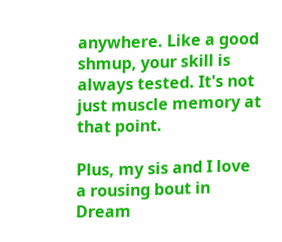anywhere. Like a good shmup, your skill is always tested. It's not just muscle memory at that point.

Plus, my sis and I love a rousing bout in Dream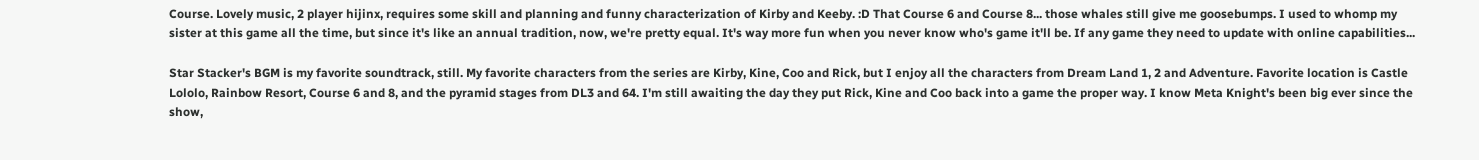Course. Lovely music, 2 player hijinx, requires some skill and planning and funny characterization of Kirby and Keeby. :D That Course 6 and Course 8... those whales still give me goosebumps. I used to whomp my sister at this game all the time, but since it's like an annual tradition, now, we're pretty equal. It's way more fun when you never know who's game it'll be. If any game they need to update with online capabilities...

Star Stacker's BGM is my favorite soundtrack, still. My favorite characters from the series are Kirby, Kine, Coo and Rick, but I enjoy all the characters from Dream Land 1, 2 and Adventure. Favorite location is Castle Lololo, Rainbow Resort, Course 6 and 8, and the pyramid stages from DL3 and 64. I'm still awaiting the day they put Rick, Kine and Coo back into a game the proper way. I know Meta Knight's been big ever since the show,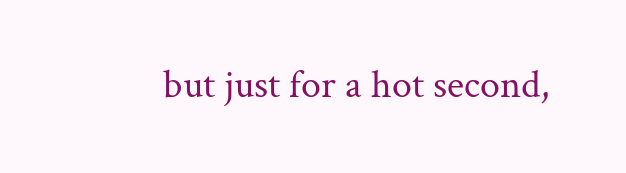but just for a hot second,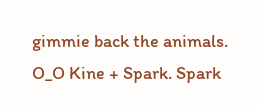gimmie back the animals. O_O Kine + Spark. Spark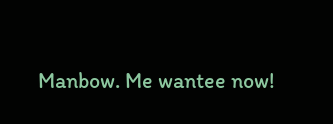Manbow. Me wantee now!